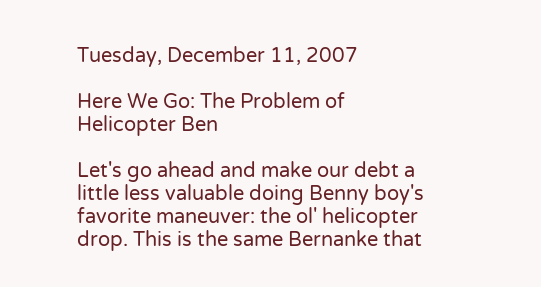Tuesday, December 11, 2007

Here We Go: The Problem of Helicopter Ben

Let's go ahead and make our debt a little less valuable doing Benny boy's favorite maneuver: the ol' helicopter drop. This is the same Bernanke that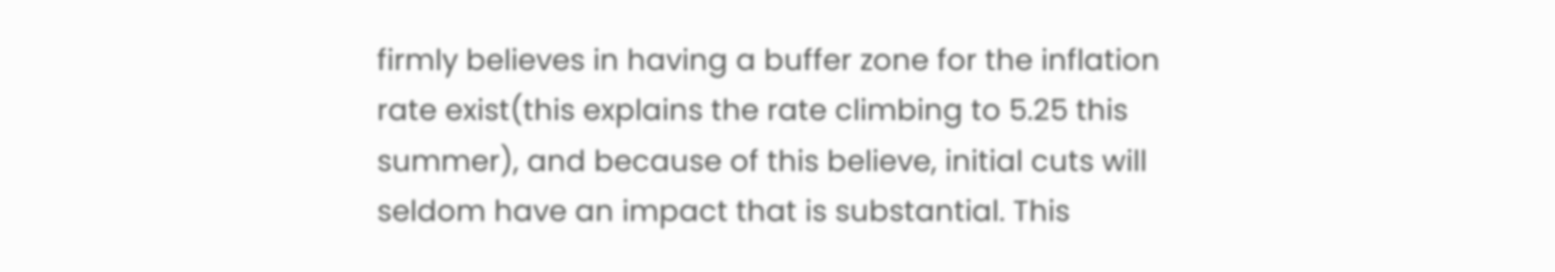firmly believes in having a buffer zone for the inflation rate exist(this explains the rate climbing to 5.25 this summer), and because of this believe, initial cuts will seldom have an impact that is substantial. This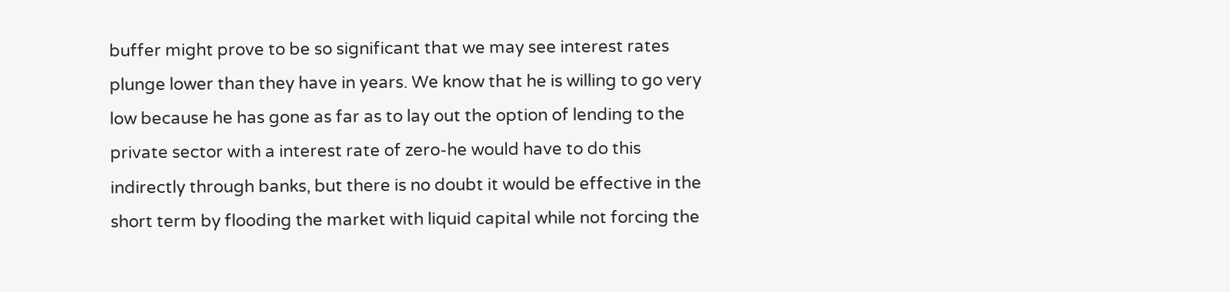buffer might prove to be so significant that we may see interest rates plunge lower than they have in years. We know that he is willing to go very low because he has gone as far as to lay out the option of lending to the private sector with a interest rate of zero-he would have to do this indirectly through banks, but there is no doubt it would be effective in the short term by flooding the market with liquid capital while not forcing the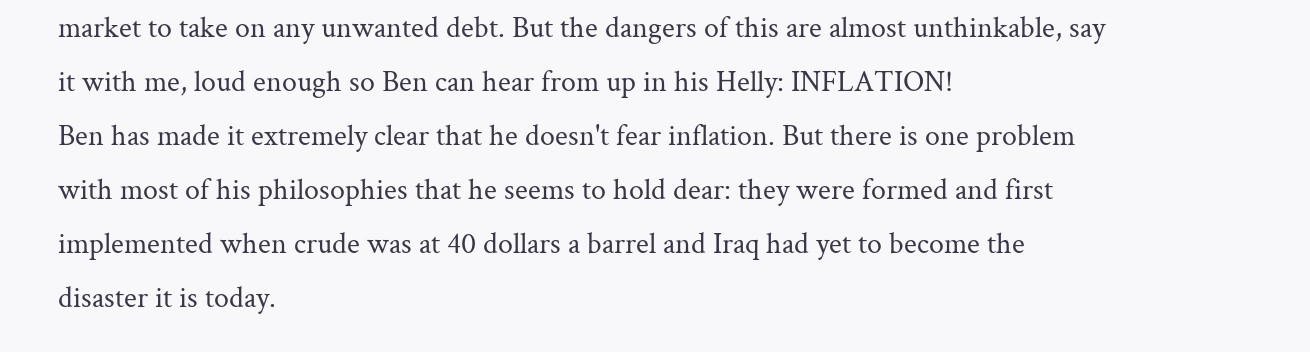market to take on any unwanted debt. But the dangers of this are almost unthinkable, say it with me, loud enough so Ben can hear from up in his Helly: INFLATION!
Ben has made it extremely clear that he doesn't fear inflation. But there is one problem with most of his philosophies that he seems to hold dear: they were formed and first implemented when crude was at 40 dollars a barrel and Iraq had yet to become the disaster it is today.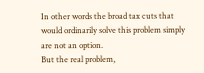In other words the broad tax cuts that would ordinarily solve this problem simply are not an option.
But the real problem,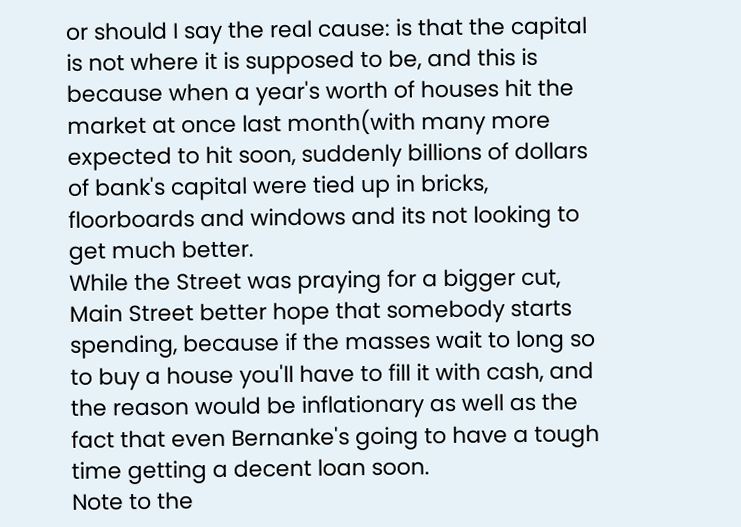or should I say the real cause: is that the capital is not where it is supposed to be, and this is because when a year's worth of houses hit the market at once last month(with many more expected to hit soon, suddenly billions of dollars of bank's capital were tied up in bricks, floorboards and windows and its not looking to get much better.
While the Street was praying for a bigger cut, Main Street better hope that somebody starts spending, because if the masses wait to long so to buy a house you'll have to fill it with cash, and the reason would be inflationary as well as the fact that even Bernanke's going to have a tough time getting a decent loan soon.
Note to the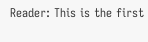Reader: This is the first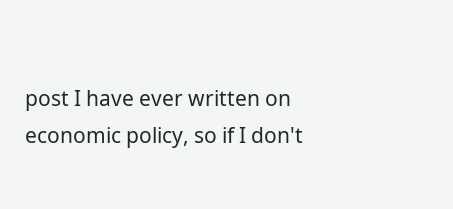post I have ever written on economic policy, so if I don't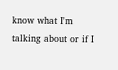know what I'm talking about or if I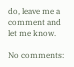do, leave me a comment and let me know.

No comments: